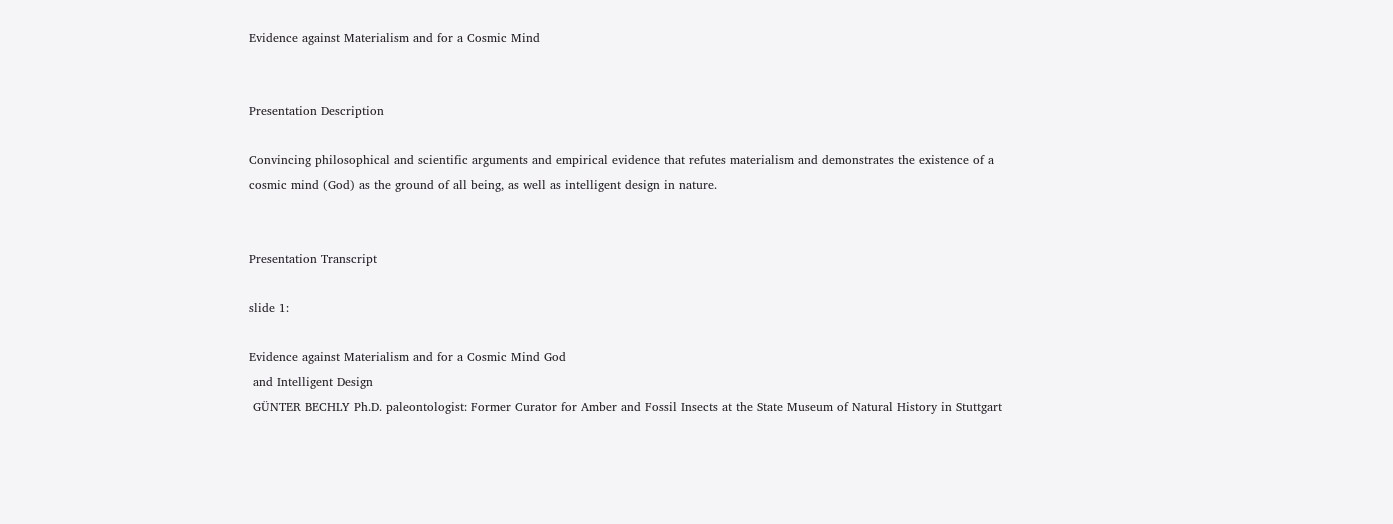Evidence against Materialism and for a Cosmic Mind


Presentation Description

Convincing philosophical and scientific arguments and empirical evidence that refutes materialism and demonstrates the existence of a cosmic mind (God) as the ground of all being, as well as intelligent design in nature.


Presentation Transcript

slide 1:

Evidence against Materialism and for a Cosmic Mind God
 and Intelligent Design
 GÜNTER BECHLY Ph.D. paleontologist: Former Curator for Amber and Fossil Insects at the State Museum of Natural History in Stuttgart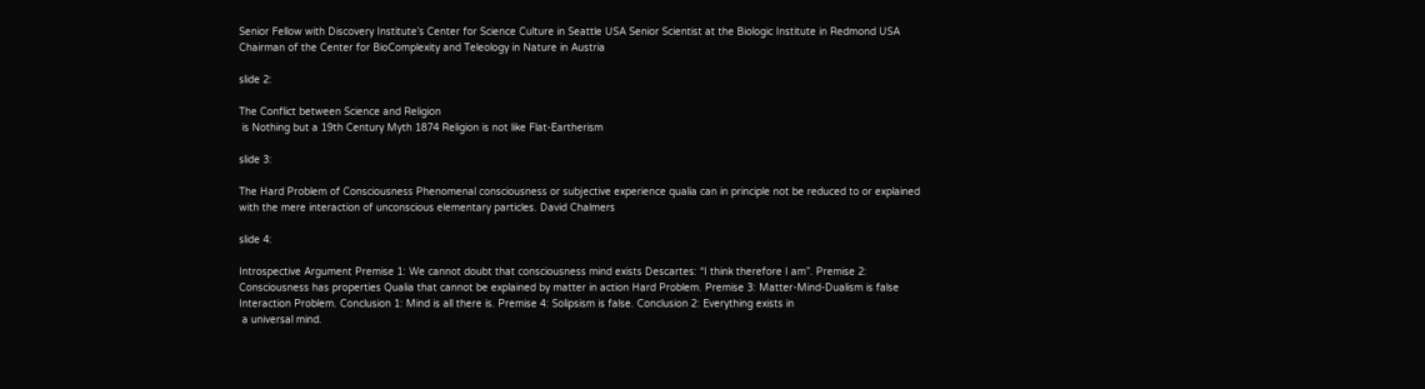Senior Fellow with Discovery Institute’s Center for Science Culture in Seattle USA Senior Scientist at the Biologic Institute in Redmond USA Chairman of the Center for BioComplexity and Teleology in Nature in Austria

slide 2:

The Conflict between Science and Religion
 is Nothing but a 19th Century Myth 1874 Religion is not like Flat-Eartherism

slide 3:

The Hard Problem of Consciousness Phenomenal consciousness or subjective experience qualia can in principle not be reduced to or explained with the mere interaction of unconscious elementary particles. David Chalmers

slide 4:

Introspective Argument Premise 1: We cannot doubt that consciousness mind exists Descartes: “I think therefore I am”. Premise 2: Consciousness has properties Qualia that cannot be explained by matter in action Hard Problem. Premise 3: Matter-Mind-Dualism is false Interaction Problem. Conclusion 1: Mind is all there is. Premise 4: Solipsism is false. Conclusion 2: Everything exists in
 a universal mind.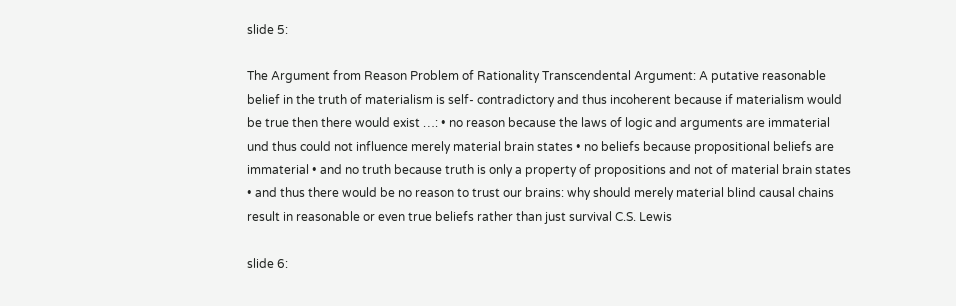slide 5:

The Argument from Reason Problem of Rationality Transcendental Argument: A putative reasonable belief in the truth of materialism is self- contradictory and thus incoherent because if materialism would be true then there would exist …: • no reason because the laws of logic and arguments are immaterial und thus could not influence merely material brain states • no beliefs because propositional beliefs are immaterial • and no truth because truth is only a property of propositions and not of material brain states • and thus there would be no reason to trust our brains: why should merely material blind causal chains result in reasonable or even true beliefs rather than just survival C.S. Lewis

slide 6: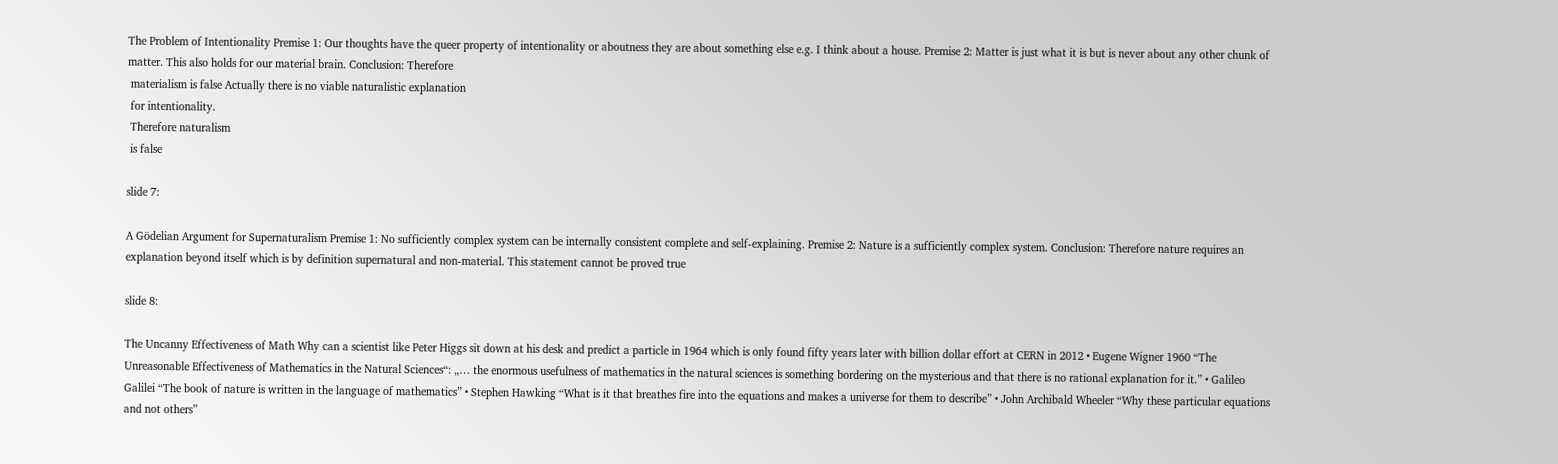The Problem of Intentionality Premise 1: Our thoughts have the queer property of intentionality or aboutness they are about something else e.g. I think about a house. Premise 2: Matter is just what it is but is never about any other chunk of matter. This also holds for our material brain. Conclusion: Therefore
 materialism is false Actually there is no viable naturalistic explanation
 for intentionality.
 Therefore naturalism
 is false

slide 7:

A Gödelian Argument for Supernaturalism Premise 1: No sufficiently complex system can be internally consistent complete and self-explaining. Premise 2: Nature is a sufficiently complex system. Conclusion: Therefore nature requires an explanation beyond itself which is by definition supernatural and non-material. This statement cannot be proved true

slide 8:

The Uncanny Effectiveness of Math Why can a scientist like Peter Higgs sit down at his desk and predict a particle in 1964 which is only found fifty years later with billion dollar effort at CERN in 2012 • Eugene Wigner 1960 “The Unreasonable Effectiveness of Mathematics in the Natural Sciences“: „… the enormous usefulness of mathematics in the natural sciences is something bordering on the mysterious and that there is no rational explanation for it.” • Galileo Galilei “The book of nature is written in the language of mathematics” • Stephen Hawking “What is it that breathes fire into the equations and makes a universe for them to describe” • John Archibald Wheeler “Why these particular equations and not others”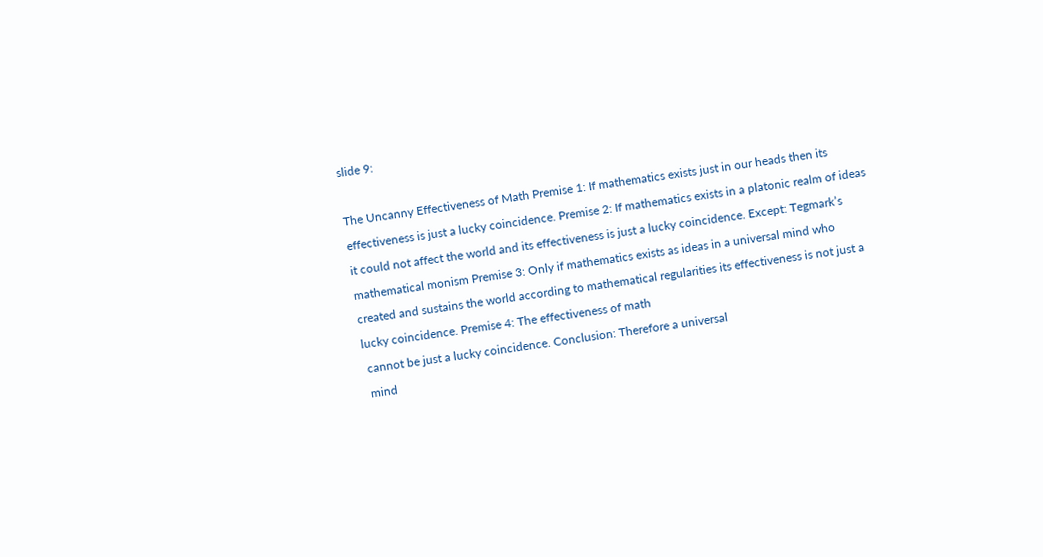slide 9:

The Uncanny Effectiveness of Math Premise 1: If mathematics exists just in our heads then its effectiveness is just a lucky coincidence. Premise 2: If mathematics exists in a platonic realm of ideas it could not affect the world and its effectiveness is just a lucky coincidence. Except: Tegmark’s mathematical monism Premise 3: Only if mathematics exists as ideas in a universal mind who created and sustains the world according to mathematical regularities its effectiveness is not just a lucky coincidence. Premise 4: The effectiveness of math
 cannot be just a lucky coincidence. Conclusion: Therefore a universal
 mind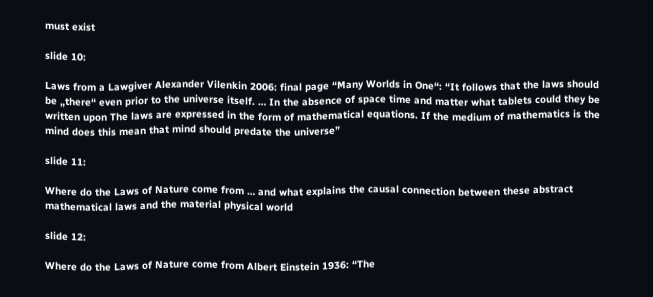must exist

slide 10:

Laws from a Lawgiver Alexander Vilenkin 2006: final page “Many Worlds in One“: “It follows that the laws should be „there“ even prior to the universe itself. … In the absence of space time and matter what tablets could they be written upon The laws are expressed in the form of mathematical equations. If the medium of mathematics is the mind does this mean that mind should predate the universe”

slide 11:

Where do the Laws of Nature come from … and what explains the causal connection between these abstract mathematical laws and the material physical world

slide 12:

Where do the Laws of Nature come from Albert Einstein 1936: “The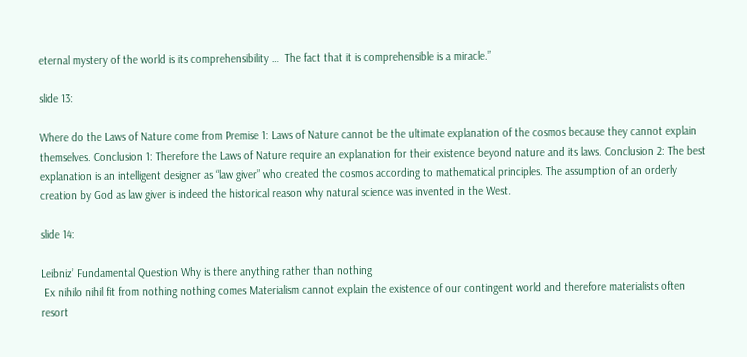eternal mystery of the world is its comprehensibility …  The fact that it is comprehensible is a miracle.”

slide 13:

Where do the Laws of Nature come from Premise 1: Laws of Nature cannot be the ultimate explanation of the cosmos because they cannot explain themselves. Conclusion 1: Therefore the Laws of Nature require an explanation for their existence beyond nature and its laws. Conclusion 2: The best explanation is an intelligent designer as “law giver” who created the cosmos according to mathematical principles. The assumption of an orderly creation by God as law giver is indeed the historical reason why natural science was invented in the West.

slide 14:

Leibniz’ Fundamental Question Why is there anything rather than nothing
 Ex nihilo nihil fit from nothing nothing comes Materialism cannot explain the existence of our contingent world and therefore materialists often resort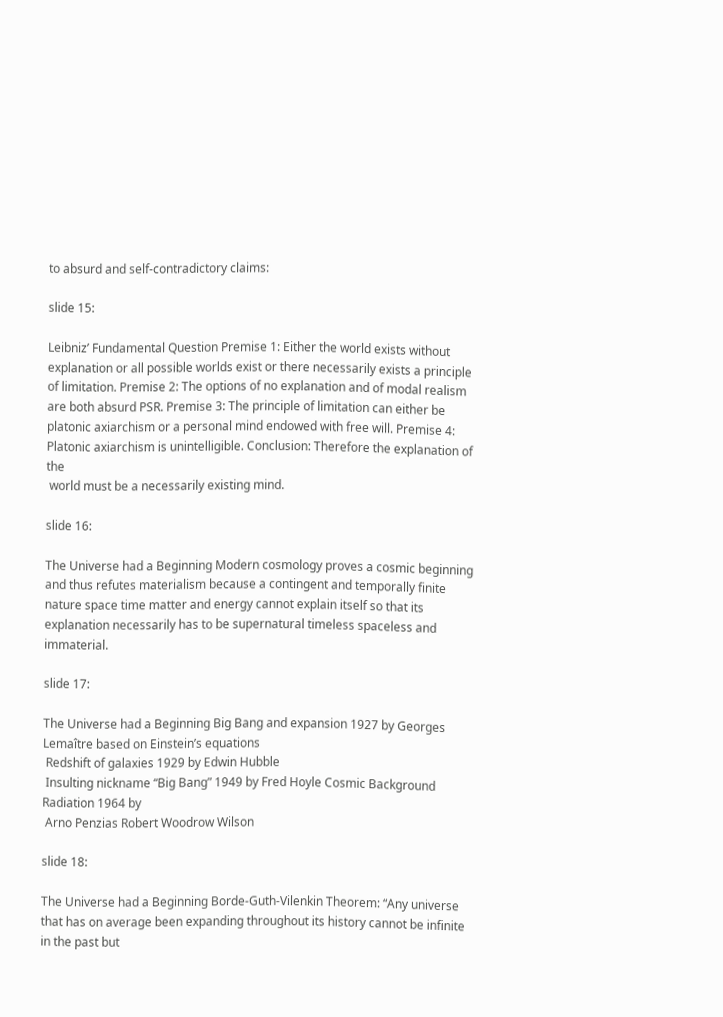to absurd and self-contradictory claims:

slide 15:

Leibniz’ Fundamental Question Premise 1: Either the world exists without explanation or all possible worlds exist or there necessarily exists a principle of limitation. Premise 2: The options of no explanation and of modal realism are both absurd PSR. Premise 3: The principle of limitation can either be platonic axiarchism or a personal mind endowed with free will. Premise 4: Platonic axiarchism is unintelligible. Conclusion: Therefore the explanation of the
 world must be a necessarily existing mind.

slide 16:

The Universe had a Beginning Modern cosmology proves a cosmic beginning and thus refutes materialism because a contingent and temporally finite nature space time matter and energy cannot explain itself so that its explanation necessarily has to be supernatural timeless spaceless and immaterial.

slide 17:

The Universe had a Beginning Big Bang and expansion 1927 by Georges Lemaître based on Einstein’s equations
 Redshift of galaxies 1929 by Edwin Hubble
 Insulting nickname “Big Bang” 1949 by Fred Hoyle Cosmic Background Radiation 1964 by
 Arno Penzias Robert Woodrow Wilson

slide 18:

The Universe had a Beginning Borde-Guth-Vilenkin Theorem: “Any universe that has on average been expanding throughout its history cannot be infinite in the past but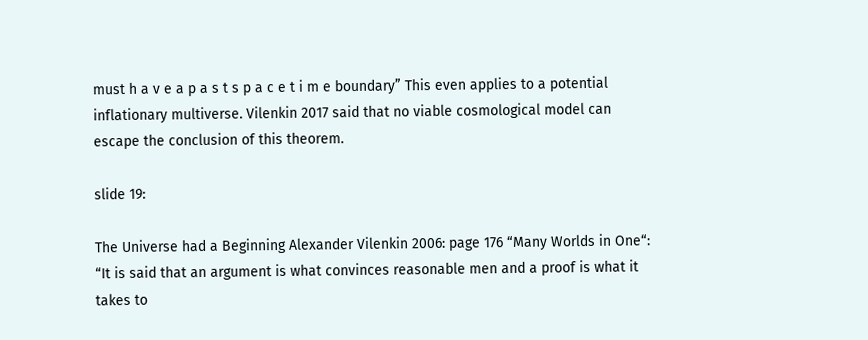must h a v e a p a s t s p a c e t i m e boundary” This even applies to a potential inflationary multiverse. Vilenkin 2017 said that no viable cosmological model can escape the conclusion of this theorem.

slide 19:

The Universe had a Beginning Alexander Vilenkin 2006: page 176 “Many Worlds in One“: “It is said that an argument is what convinces reasonable men and a proof is what it takes to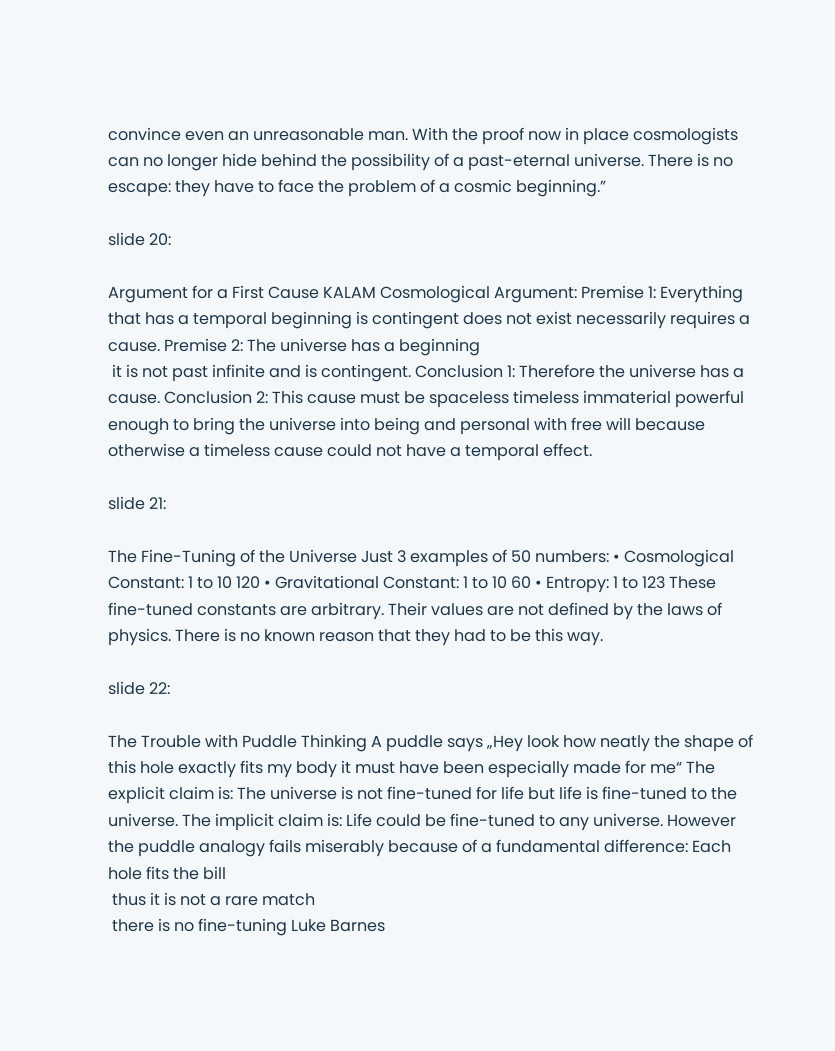convince even an unreasonable man. With the proof now in place cosmologists can no longer hide behind the possibility of a past-eternal universe. There is no escape: they have to face the problem of a cosmic beginning.”

slide 20:

Argument for a First Cause KALAM Cosmological Argument: Premise 1: Everything that has a temporal beginning is contingent does not exist necessarily requires a cause. Premise 2: The universe has a beginning
 it is not past infinite and is contingent. Conclusion 1: Therefore the universe has a cause. Conclusion 2: This cause must be spaceless timeless immaterial powerful enough to bring the universe into being and personal with free will because otherwise a timeless cause could not have a temporal effect.

slide 21:

The Fine-Tuning of the Universe Just 3 examples of 50 numbers: • Cosmological Constant: 1 to 10 120 • Gravitational Constant: 1 to 10 60 • Entropy: 1 to 123 These fine-tuned constants are arbitrary. Their values are not defined by the laws of physics. There is no known reason that they had to be this way.

slide 22:

The Trouble with Puddle Thinking A puddle says „Hey look how neatly the shape of this hole exactly fits my body it must have been especially made for me“ The explicit claim is: The universe is not fine-tuned for life but life is fine-tuned to the universe. The implicit claim is: Life could be fine-tuned to any universe. However the puddle analogy fails miserably because of a fundamental difference: Each hole fits the bill
 thus it is not a rare match
 there is no fine-tuning Luke Barnes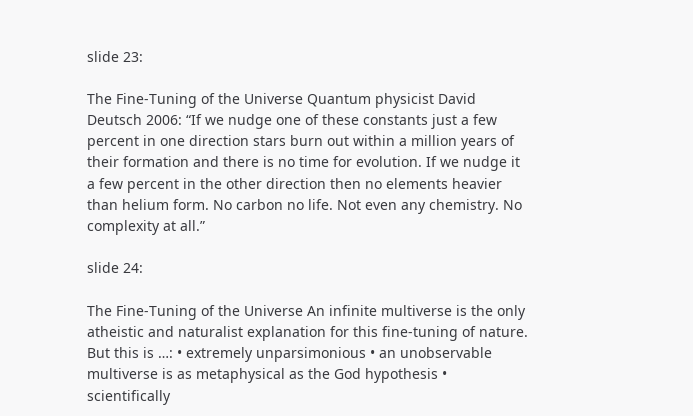slide 23:

The Fine-Tuning of the Universe Quantum physicist David Deutsch 2006: “If we nudge one of these constants just a few percent in one direction stars burn out within a million years of their formation and there is no time for evolution. If we nudge it a few percent in the other direction then no elements heavier than helium form. No carbon no life. Not even any chemistry. No complexity at all.”

slide 24:

The Fine-Tuning of the Universe An infinite multiverse is the only atheistic and naturalist explanation for this fine-tuning of nature. But this is …: • extremely unparsimonious • an unobservable multiverse is as metaphysical as the God hypothesis • scientifically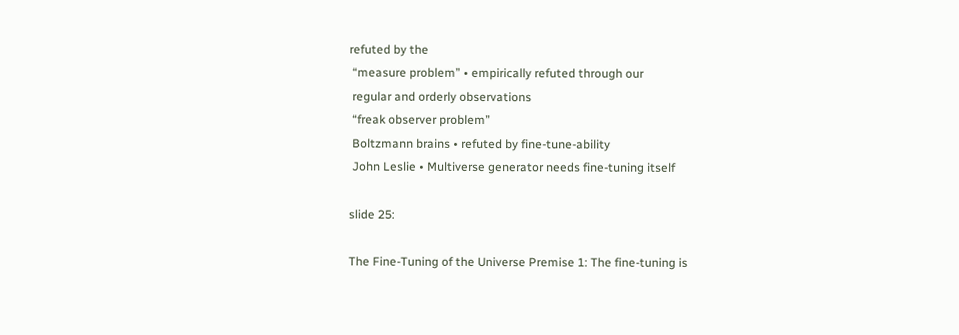refuted by the
 “measure problem” • empirically refuted through our
 regular and orderly observations
 “freak observer problem”
 Boltzmann brains • refuted by fine-tune-ability
 John Leslie • Multiverse generator needs fine-tuning itself

slide 25:

The Fine-Tuning of the Universe Premise 1: The fine-tuning is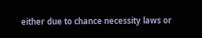either due to chance necessity laws or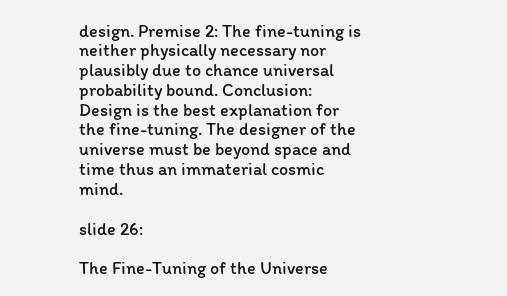design. Premise 2: The fine-tuning is neither physically necessary nor plausibly due to chance universal probability bound. Conclusion: Design is the best explanation for the fine-tuning. The designer of the universe must be beyond space and time thus an immaterial cosmic mind.

slide 26:

The Fine-Tuning of the Universe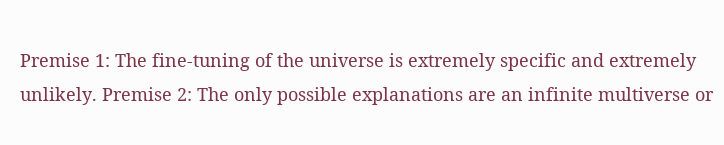Premise 1: The fine-tuning of the universe is extremely specific and extremely unlikely. Premise 2: The only possible explanations are an infinite multiverse or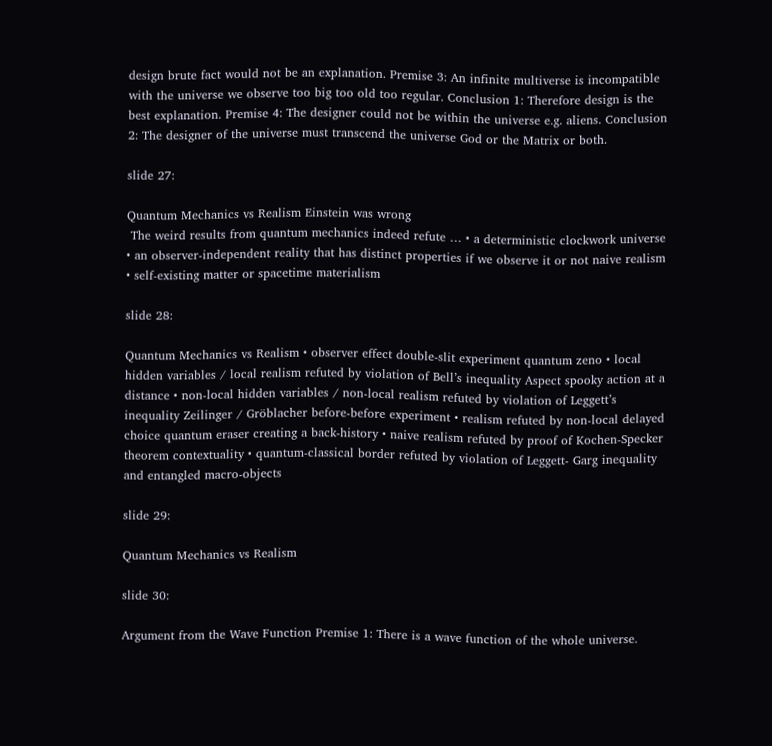design brute fact would not be an explanation. Premise 3: An infinite multiverse is incompatible with the universe we observe too big too old too regular. Conclusion 1: Therefore design is the best explanation. Premise 4: The designer could not be within the universe e.g. aliens. Conclusion 2: The designer of the universe must transcend the universe God or the Matrix or both.

slide 27:

Quantum Mechanics vs Realism Einstein was wrong
 The weird results from quantum mechanics indeed refute … • a deterministic clockwork universe • an observer-independent reality that has distinct properties if we observe it or not naive realism • self-existing matter or spacetime materialism

slide 28:

Quantum Mechanics vs Realism • observer effect double-slit experiment quantum zeno • local hidden variables / local realism refuted by violation of Bell’s inequality Aspect spooky action at a distance • non-local hidden variables / non-local realism refuted by violation of Leggett’s inequality Zeilinger / Gröblacher before-before experiment • realism refuted by non-local delayed choice quantum eraser creating a back-history • naive realism refuted by proof of Kochen-Specker theorem contextuality • quantum-classical border refuted by violation of Leggett- Garg inequality and entangled macro-objects

slide 29:

Quantum Mechanics vs Realism

slide 30:

Argument from the Wave Function Premise 1: There is a wave function of the whole universe.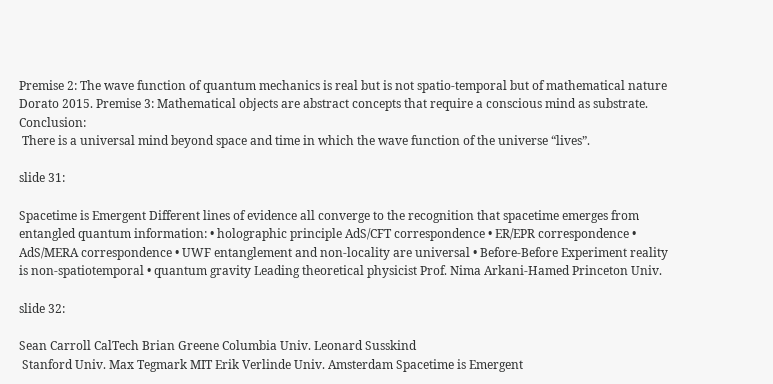Premise 2: The wave function of quantum mechanics is real but is not spatio-temporal but of mathematical nature Dorato 2015. Premise 3: Mathematical objects are abstract concepts that require a conscious mind as substrate. Conclusion:
 There is a universal mind beyond space and time in which the wave function of the universe “lives”.

slide 31:

Spacetime is Emergent Different lines of evidence all converge to the recognition that spacetime emerges from entangled quantum information: • holographic principle AdS/CFT correspondence • ER/EPR correspondence • AdS/MERA correspondence • UWF entanglement and non-locality are universal • Before-Before Experiment reality is non-spatiotemporal • quantum gravity Leading theoretical physicist Prof. Nima Arkani-Hamed Princeton Univ.

slide 32:

Sean Carroll CalTech Brian Greene Columbia Univ. Leonard Susskind
 Stanford Univ. Max Tegmark MIT Erik Verlinde Univ. Amsterdam Spacetime is Emergent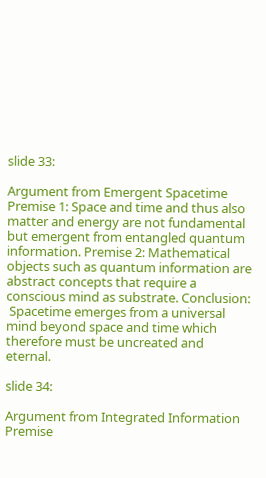slide 33:

Argument from Emergent Spacetime Premise 1: Space and time and thus also matter and energy are not fundamental but emergent from entangled quantum information. Premise 2: Mathematical objects such as quantum information are abstract concepts that require a conscious mind as substrate. Conclusion:
 Spacetime emerges from a universal mind beyond space and time which therefore must be uncreated and eternal.

slide 34:

Argument from Integrated Information Premise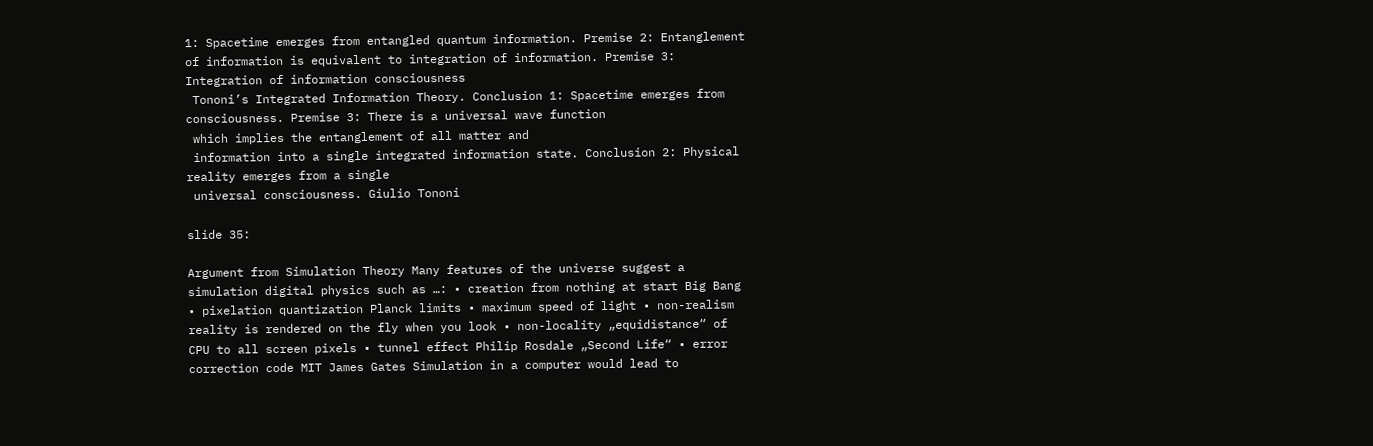1: Spacetime emerges from entangled quantum information. Premise 2: Entanglement of information is equivalent to integration of information. Premise 3: Integration of information consciousness
 Tononi’s Integrated Information Theory. Conclusion 1: Spacetime emerges from consciousness. Premise 3: There is a universal wave function
 which implies the entanglement of all matter and
 information into a single integrated information state. Conclusion 2: Physical reality emerges from a single
 universal consciousness. Giulio Tononi

slide 35:

Argument from Simulation Theory Many features of the universe suggest a simulation digital physics such as …: • creation from nothing at start Big Bang • pixelation quantization Planck limits • maximum speed of light • non-realism reality is rendered on the fly when you look • non-locality „equidistance“ of CPU to all screen pixels • tunnel effect Philip Rosdale „Second Life“ • error correction code MIT James Gates Simulation in a computer would lead to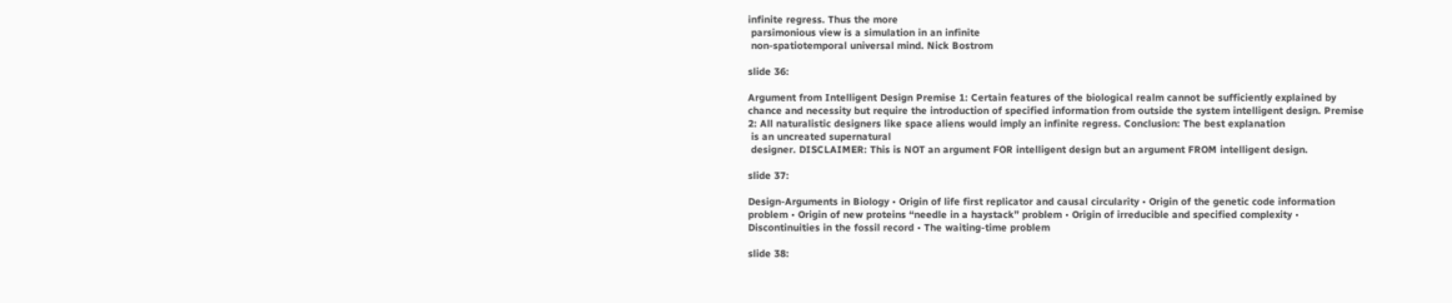infinite regress. Thus the more
 parsimonious view is a simulation in an infinite
 non-spatiotemporal universal mind. Nick Bostrom

slide 36:

Argument from Intelligent Design Premise 1: Certain features of the biological realm cannot be sufficiently explained by chance and necessity but require the introduction of specified information from outside the system intelligent design. Premise 2: All naturalistic designers like space aliens would imply an infinite regress. Conclusion: The best explanation
 is an uncreated supernatural
 designer. DISCLAIMER: This is NOT an argument FOR intelligent design but an argument FROM intelligent design.

slide 37:

Design-Arguments in Biology • Origin of life first replicator and causal circularity • Origin of the genetic code information problem • Origin of new proteins “needle in a haystack” problem • Origin of irreducible and specified complexity • Discontinuities in the fossil record • The waiting-time problem

slide 38: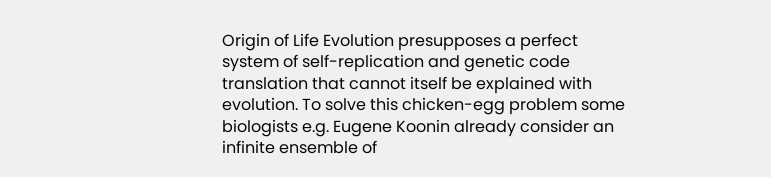Origin of Life Evolution presupposes a perfect system of self-replication and genetic code translation that cannot itself be explained with evolution. To solve this chicken-egg problem some biologists e.g. Eugene Koonin already consider an infinite ensemble of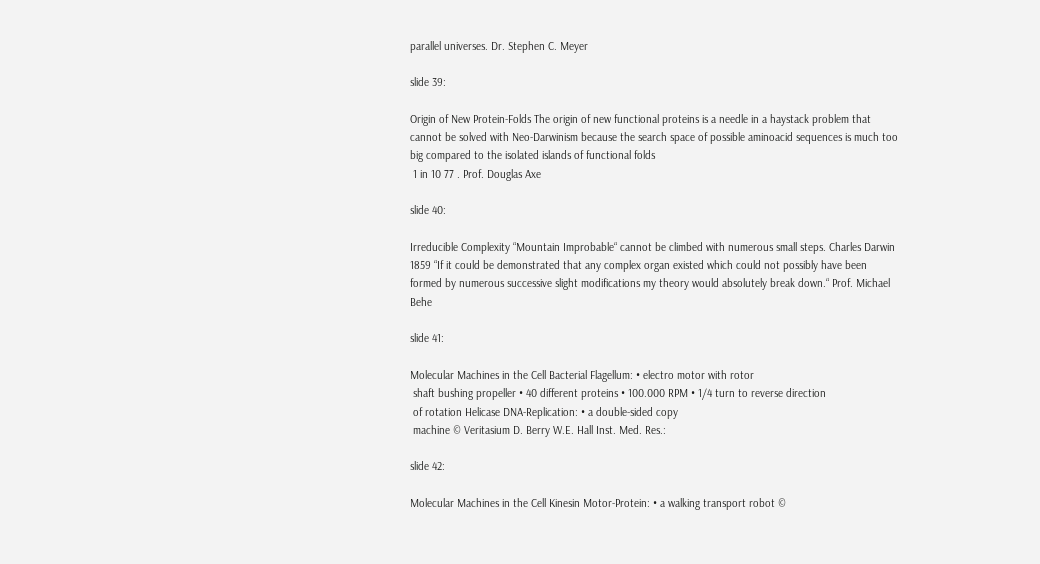parallel universes. Dr. Stephen C. Meyer

slide 39:

Origin of New Protein-Folds The origin of new functional proteins is a needle in a haystack problem that cannot be solved with Neo-Darwinism because the search space of possible aminoacid sequences is much too big compared to the isolated islands of functional folds
 1 in 10 77 . Prof. Douglas Axe

slide 40:

Irreducible Complexity “Mountain Improbable“ cannot be climbed with numerous small steps. Charles Darwin 1859 “If it could be demonstrated that any complex organ existed which could not possibly have been formed by numerous successive slight modifications my theory would absolutely break down.“ Prof. Michael Behe

slide 41:

Molecular Machines in the Cell Bacterial Flagellum: • electro motor with rotor
 shaft bushing propeller • 40 different proteins • 100.000 RPM • 1/4 turn to reverse direction
 of rotation Helicase DNA-Replication: • a double-sided copy
 machine © Veritasium D. Berry W.E. Hall Inst. Med. Res.:

slide 42:

Molecular Machines in the Cell Kinesin Motor-Protein: • a walking transport robot ©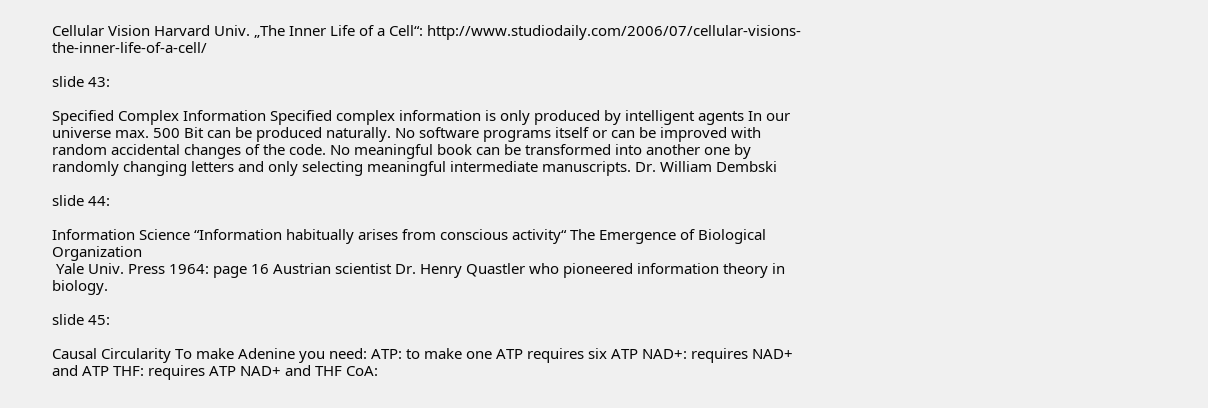Cellular Vision Harvard Univ. „The Inner Life of a Cell“: http://www.studiodaily.com/2006/07/cellular-visions-the-inner-life-of-a-cell/

slide 43:

Specified Complex Information Specified complex information is only produced by intelligent agents In our universe max. 500 Bit can be produced naturally. No software programs itself or can be improved with random accidental changes of the code. No meaningful book can be transformed into another one by randomly changing letters and only selecting meaningful intermediate manuscripts. Dr. William Dembski

slide 44:

Information Science “Information habitually arises from conscious activity“ The Emergence of Biological Organization
 Yale Univ. Press 1964: page 16 Austrian scientist Dr. Henry Quastler who pioneered information theory in biology.

slide 45:

Causal Circularity To make Adenine you need: ATP: to make one ATP requires six ATP NAD+: requires NAD+ and ATP THF: requires ATP NAD+ and THF CoA: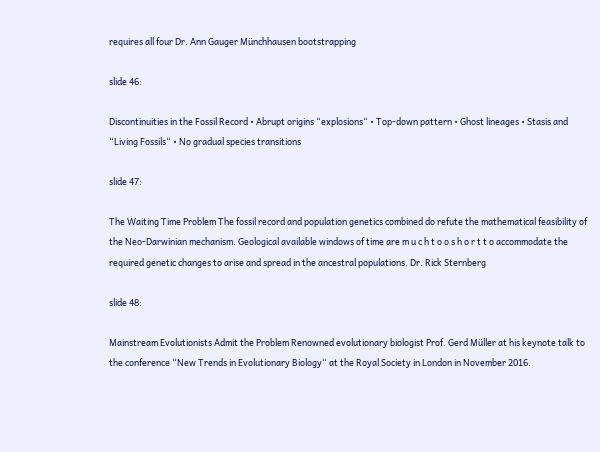requires all four Dr. Ann Gauger Münchhausen bootstrapping

slide 46:

Discontinuities in the Fossil Record • Abrupt origins “explosions“ • Top-down pattern • Ghost lineages • Stasis and “Living Fossils“ • No gradual species transitions

slide 47:

The Waiting Time Problem The fossil record and population genetics combined do refute the mathematical feasibility of the Neo-Darwinian mechanism. Geological available windows of time are m u c h t o o s h o r t t o accommodate the required genetic changes to arise and spread in the ancestral populations. Dr. Rick Sternberg

slide 48:

Mainstream Evolutionists Admit the Problem Renowned evolutionary biologist Prof. Gerd Müller at his keynote talk to the conference “New Trends in Evolutionary Biology“ at the Royal Society in London in November 2016.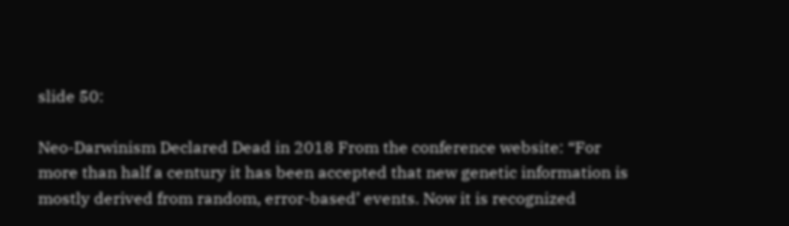slide 50:

Neo-Darwinism Declared Dead in 2018 From the conference website: “For more than half a century it has been accepted that new genetic information is mostly derived from random‚ error-based’ events. Now it is recognized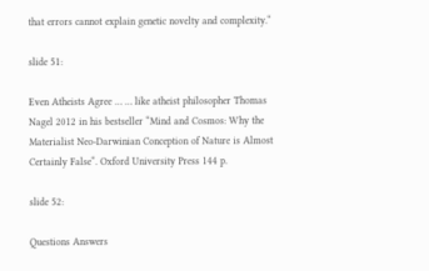that errors cannot explain genetic novelty and complexity.“

slide 51:

Even Atheists Agree … … like atheist philosopher Thomas Nagel 2012 in his bestseller “Mind and Cosmos: Why the Materialist Neo-Darwinian Conception of Nature is Almost Certainly False“. Oxford University Press 144 p.

slide 52:

Questions Answers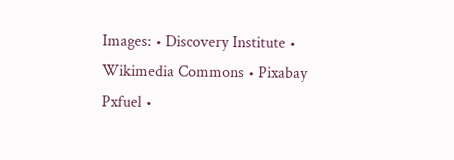Images: • Discovery Institute • Wikimedia Commons • Pixabay Pxfuel •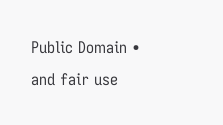Public Domain • and fair use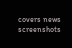covers news screenshots